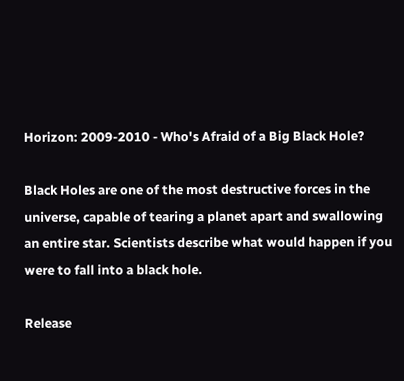Horizon: 2009-2010 - Who's Afraid of a Big Black Hole?

Black Holes are one of the most destructive forces in the universe, capable of tearing a planet apart and swallowing an entire star. Scientists describe what would happen if you were to fall into a black hole.

Release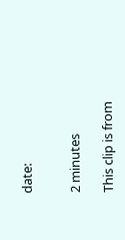date:


2 minutes

This clip is from